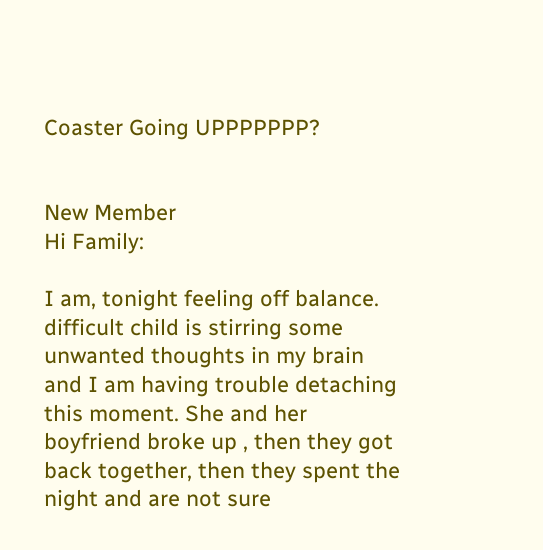Coaster Going UPPPPPPP?


New Member
Hi Family:

I am, tonight feeling off balance. difficult child is stirring some unwanted thoughts in my brain and I am having trouble detaching this moment. She and her boyfriend broke up , then they got back together, then they spent the night and are not sure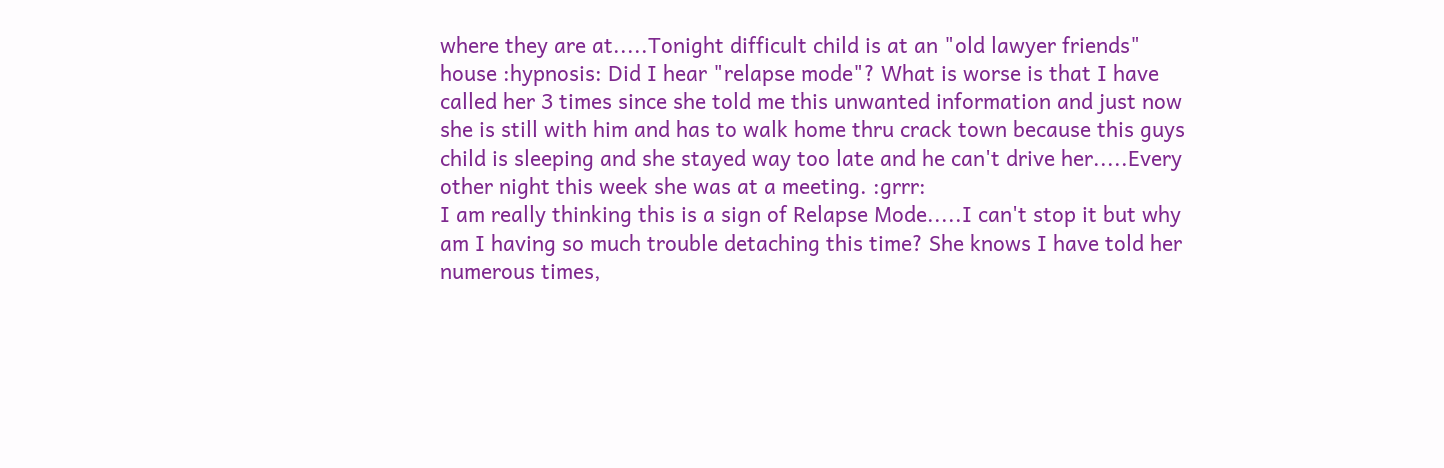where they are at.....Tonight difficult child is at an "old lawyer friends" house :hypnosis: Did I hear "relapse mode"? What is worse is that I have called her 3 times since she told me this unwanted information and just now she is still with him and has to walk home thru crack town because this guys child is sleeping and she stayed way too late and he can't drive her.....Every other night this week she was at a meeting. :grrr:
I am really thinking this is a sign of Relapse Mode.....I can't stop it but why am I having so much trouble detaching this time? She knows I have told her numerous times,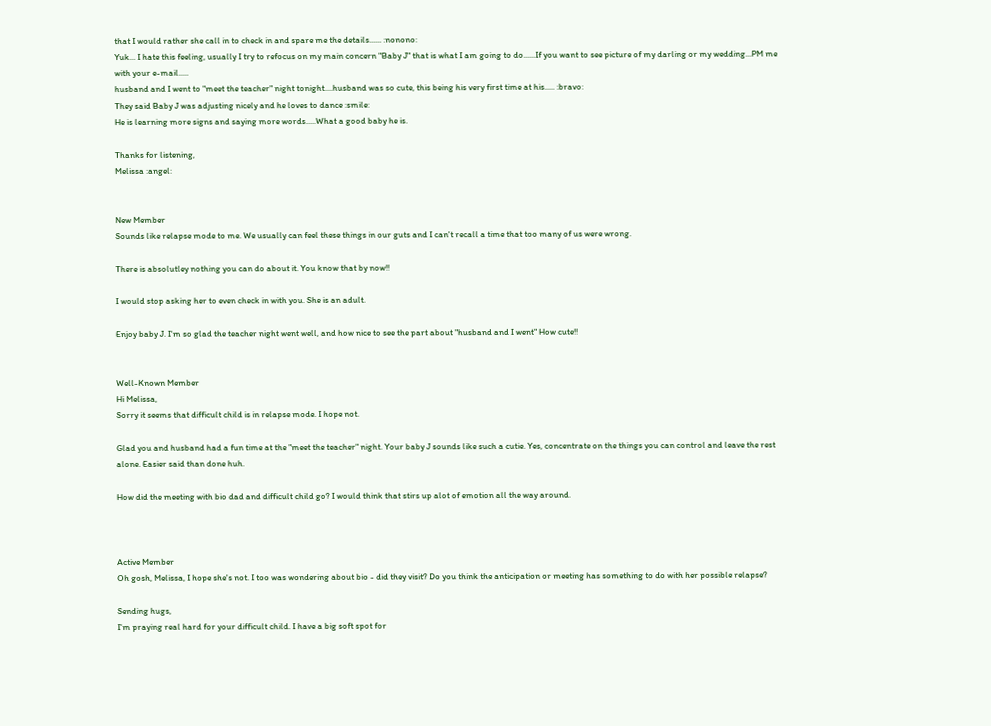that I would rather she call in to check in and spare me the details...... :nonono:
Yuk... I hate this feeling, usually I try to refocus on my main concern "Baby J" that is what I am going to do......If you want to see picture of my darling or my wedding...PM me with your e-mail.....
husband and I went to "meet the teacher" night tonight....husband was so cute, this being his very first time at his..... :bravo:
They said Baby J was adjusting nicely and he loves to dance :smile:
He is learning more signs and saying more words.....What a good baby he is.

Thanks for listening,
Melissa :angel:


New Member
Sounds like relapse mode to me. We usually can feel these things in our guts and I can't recall a time that too many of us were wrong.

There is absolutley nothing you can do about it. You know that by now!!

I would stop asking her to even check in with you. She is an adult.

Enjoy baby J. I'm so glad the teacher night went well, and how nice to see the part about "husband and I went" How cute!!


Well-Known Member
Hi Melissa,
Sorry it seems that difficult child is in relapse mode. I hope not.

Glad you and husband had a fun time at the "meet the teacher" night. Your baby J sounds like such a cutie. Yes, concentrate on the things you can control and leave the rest alone. Easier said than done huh.

How did the meeting with bio dad and difficult child go? I would think that stirs up alot of emotion all the way around.



Active Member
Oh gosh, Melissa, I hope she's not. I too was wondering about bio - did they visit? Do you think the anticipation or meeting has something to do with her possible relapse?

Sending hugs,
I'm praying real hard for your difficult child. I have a big soft spot for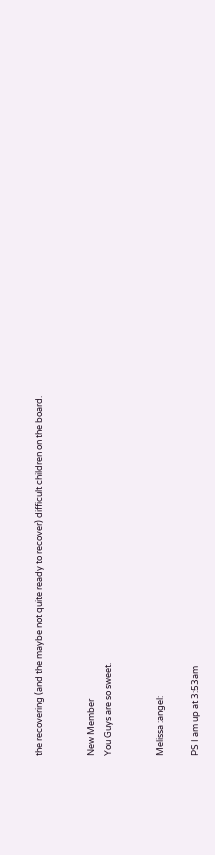the recovering (and the maybe not quite ready to recover) difficult children on the board.


New Member
You Guys are so sweet.


Melissa :angel:

PS I am up at 3:53am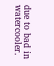due to bad in watercooler.